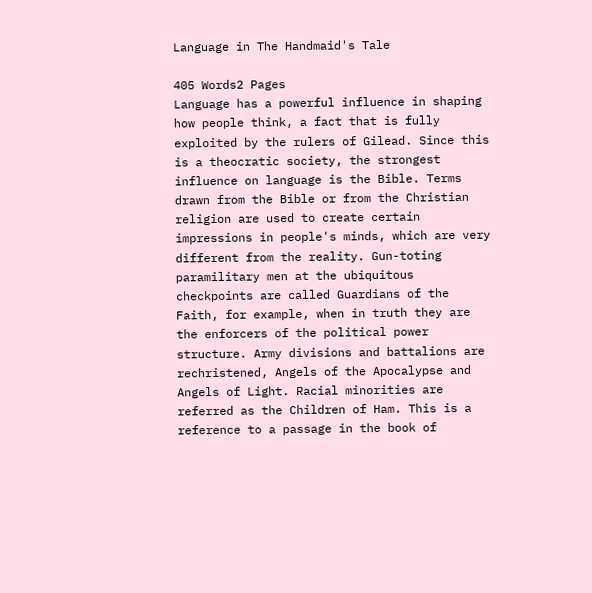Language in The Handmaid's Tale

405 Words2 Pages
Language has a powerful influence in shaping how people think, a fact that is fully exploited by the rulers of Gilead. Since this is a theocratic society, the strongest influence on language is the Bible. Terms drawn from the Bible or from the Christian religion are used to create certain impressions in people's minds, which are very different from the reality. Gun-toting paramilitary men at the ubiquitous checkpoints are called Guardians of the Faith, for example, when in truth they are the enforcers of the political power structure. Army divisions and battalions are rechristened, Angels of the Apocalypse and Angels of Light. Racial minorities are referred as the Children of Ham. This is a reference to a passage in the book of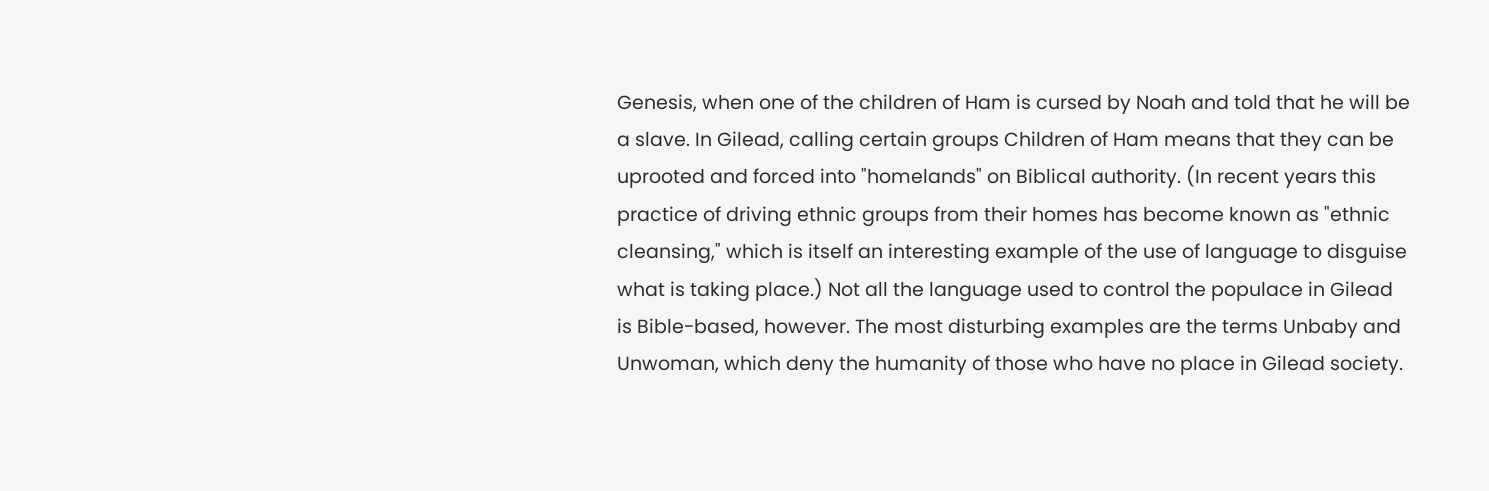Genesis, when one of the children of Ham is cursed by Noah and told that he will be a slave. In Gilead, calling certain groups Children of Ham means that they can be uprooted and forced into "homelands" on Biblical authority. (In recent years this practice of driving ethnic groups from their homes has become known as "ethnic cleansing," which is itself an interesting example of the use of language to disguise what is taking place.) Not all the language used to control the populace in Gilead is Bible-based, however. The most disturbing examples are the terms Unbaby and Unwoman, which deny the humanity of those who have no place in Gilead society.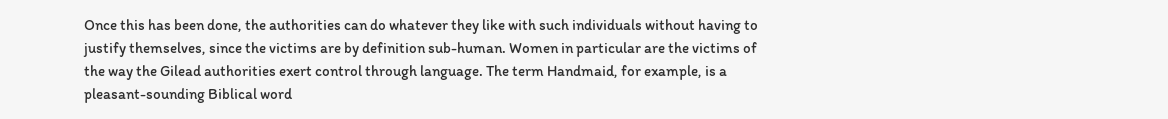Once this has been done, the authorities can do whatever they like with such individuals without having to justify themselves, since the victims are by definition sub-human. Women in particular are the victims of the way the Gilead authorities exert control through language. The term Handmaid, for example, is a pleasant-sounding Biblical word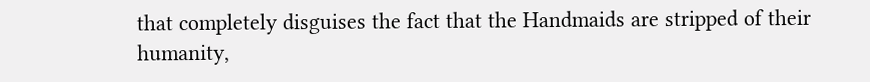that completely disguises the fact that the Handmaids are stripped of their humanity,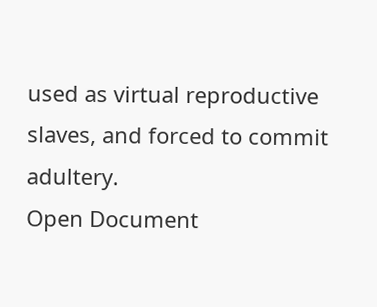used as virtual reproductive slaves, and forced to commit adultery.
Open Document